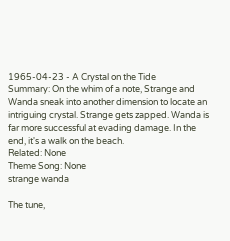1965-04-23 - A Crystal on the Tide
Summary: On the whim of a note, Strange and Wanda sneak into another dimension to locate an intriguing crystal. Strange gets zapped. Wanda is far more successful at evading damage. In the end, it's a walk on the beach.
Related: None
Theme Song: None
strange wanda

The tune,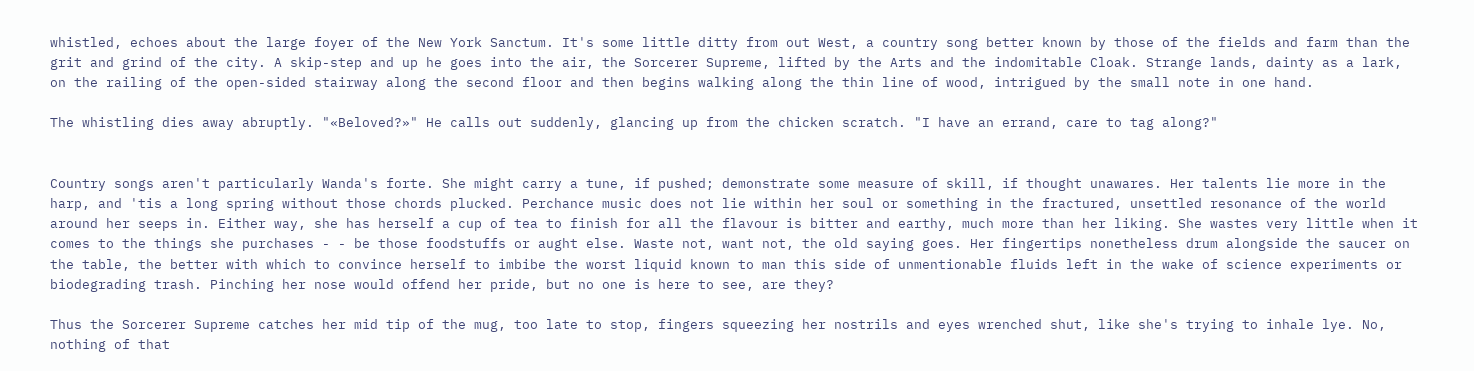whistled, echoes about the large foyer of the New York Sanctum. It's some little ditty from out West, a country song better known by those of the fields and farm than the grit and grind of the city. A skip-step and up he goes into the air, the Sorcerer Supreme, lifted by the Arts and the indomitable Cloak. Strange lands, dainty as a lark, on the railing of the open-sided stairway along the second floor and then begins walking along the thin line of wood, intrigued by the small note in one hand.

The whistling dies away abruptly. "«Beloved?»" He calls out suddenly, glancing up from the chicken scratch. "I have an errand, care to tag along?"


Country songs aren't particularly Wanda's forte. She might carry a tune, if pushed; demonstrate some measure of skill, if thought unawares. Her talents lie more in the harp, and 'tis a long spring without those chords plucked. Perchance music does not lie within her soul or something in the fractured, unsettled resonance of the world around her seeps in. Either way, she has herself a cup of tea to finish for all the flavour is bitter and earthy, much more than her liking. She wastes very little when it comes to the things she purchases - - be those foodstuffs or aught else. Waste not, want not, the old saying goes. Her fingertips nonetheless drum alongside the saucer on the table, the better with which to convince herself to imbibe the worst liquid known to man this side of unmentionable fluids left in the wake of science experiments or biodegrading trash. Pinching her nose would offend her pride, but no one is here to see, are they?

Thus the Sorcerer Supreme catches her mid tip of the mug, too late to stop, fingers squeezing her nostrils and eyes wrenched shut, like she's trying to inhale lye. No, nothing of that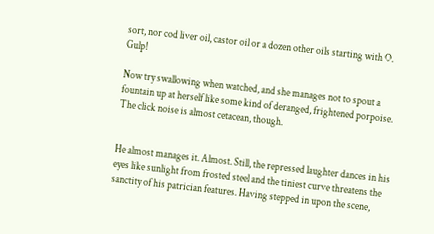sort, nor cod liver oil, castor oil or a dozen other oils starting with O. Gulp!

Now try swallowing when watched, and she manages not to spout a fountain up at herself like some kind of deranged, frightened porpoise. The click noise is almost cetacean, though.


He almost manages it. Almost. Still, the repressed laughter dances in his eyes like sunlight from frosted steel and the tiniest curve threatens the sanctity of his patrician features. Having stepped in upon the scene,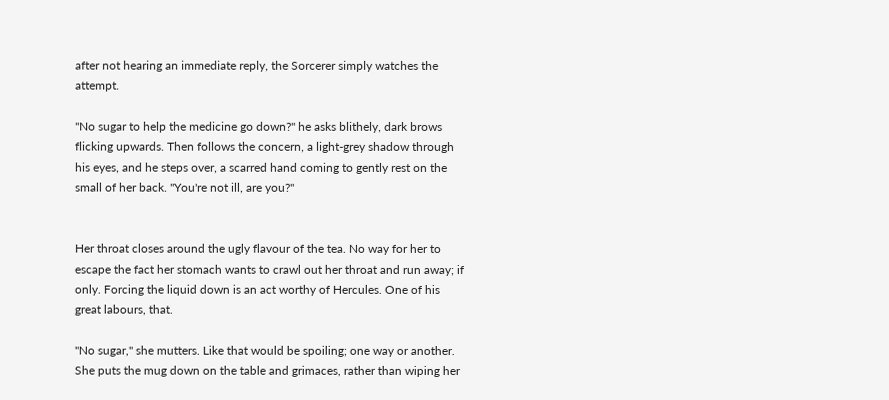after not hearing an immediate reply, the Sorcerer simply watches the attempt.

"No sugar to help the medicine go down?" he asks blithely, dark brows flicking upwards. Then follows the concern, a light-grey shadow through his eyes, and he steps over, a scarred hand coming to gently rest on the small of her back. "You're not ill, are you?"


Her throat closes around the ugly flavour of the tea. No way for her to escape the fact her stomach wants to crawl out her throat and run away; if only. Forcing the liquid down is an act worthy of Hercules. One of his great labours, that.

"No sugar," she mutters. Like that would be spoiling; one way or another. She puts the mug down on the table and grimaces, rather than wiping her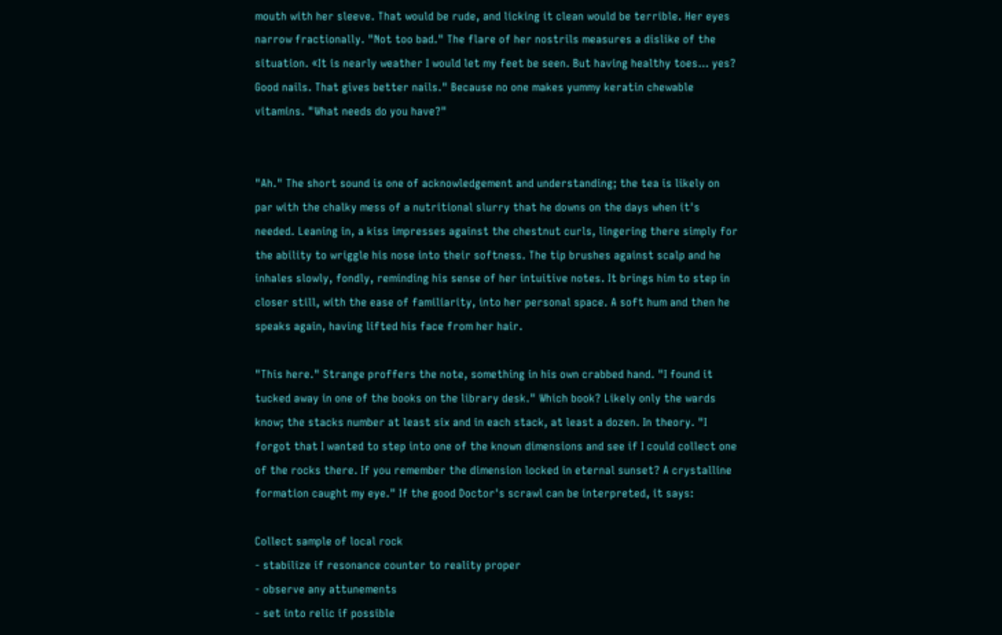mouth with her sleeve. That would be rude, and licking it clean would be terrible. Her eyes narrow fractionally. "Not too bad." The flare of her nostrils measures a dislike of the situation. «It is nearly weather I would let my feet be seen. But having healthy toes… yes? Good nails. That gives better nails." Because no one makes yummy keratin chewable vitamins. "What needs do you have?"


"Ah." The short sound is one of acknowledgement and understanding; the tea is likely on par with the chalky mess of a nutritional slurry that he downs on the days when it's needed. Leaning in, a kiss impresses against the chestnut curls, lingering there simply for the ability to wriggle his nose into their softness. The tip brushes against scalp and he inhales slowly, fondly, reminding his sense of her intuitive notes. It brings him to step in closer still, with the ease of familiarity, into her personal space. A soft hum and then he speaks again, having lifted his face from her hair.

"This here." Strange proffers the note, something in his own crabbed hand. "I found it tucked away in one of the books on the library desk." Which book? Likely only the wards know; the stacks number at least six and in each stack, at least a dozen. In theory. "I forgot that I wanted to step into one of the known dimensions and see if I could collect one of the rocks there. If you remember the dimension locked in eternal sunset? A crystalline formation caught my eye." If the good Doctor's scrawl can be interpreted, it says:

Collect sample of local rock
- stabilize if resonance counter to reality proper
- observe any attunements
- set into relic if possible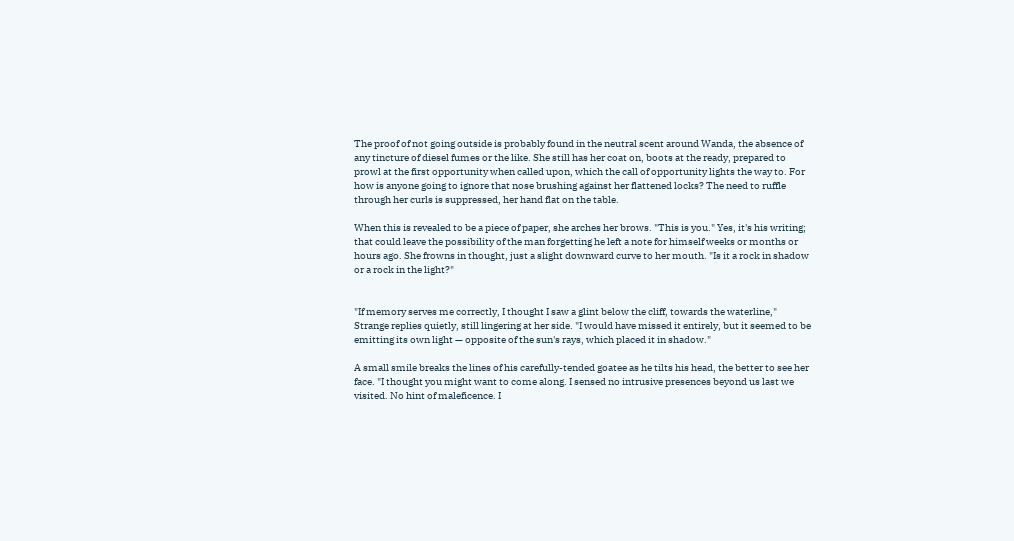The proof of not going outside is probably found in the neutral scent around Wanda, the absence of any tincture of diesel fumes or the like. She still has her coat on, boots at the ready, prepared to prowl at the first opportunity when called upon, which the call of opportunity lights the way to. For how is anyone going to ignore that nose brushing against her flattened locks? The need to ruffle through her curls is suppressed, her hand flat on the table.

When this is revealed to be a piece of paper, she arches her brows. "This is you." Yes, it's his writing; that could leave the possibility of the man forgetting he left a note for himself weeks or months or hours ago. She frowns in thought, just a slight downward curve to her mouth. "Is it a rock in shadow or a rock in the light?"


"If memory serves me correctly, I thought I saw a glint below the cliff, towards the waterline," Strange replies quietly, still lingering at her side. "I would have missed it entirely, but it seemed to be emitting its own light — opposite of the sun's rays, which placed it in shadow."

A small smile breaks the lines of his carefully-tended goatee as he tilts his head, the better to see her face. "I thought you might want to come along. I sensed no intrusive presences beyond us last we visited. No hint of maleficence. I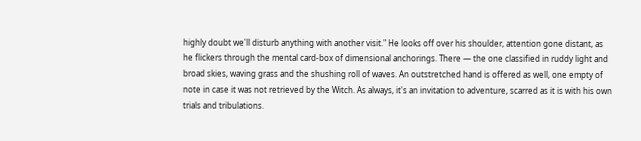highly doubt we'll disturb anything with another visit." He looks off over his shoulder, attention gone distant, as he flickers through the mental card-box of dimensional anchorings. There — the one classified in ruddy light and broad skies, waving grass and the shushing roll of waves. An outstretched hand is offered as well, one empty of note in case it was not retrieved by the Witch. As always, it's an invitation to adventure, scarred as it is with his own trials and tribulations.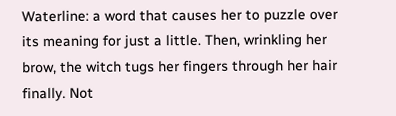Waterline: a word that causes her to puzzle over its meaning for just a little. Then, wrinkling her brow, the witch tugs her fingers through her hair finally. Not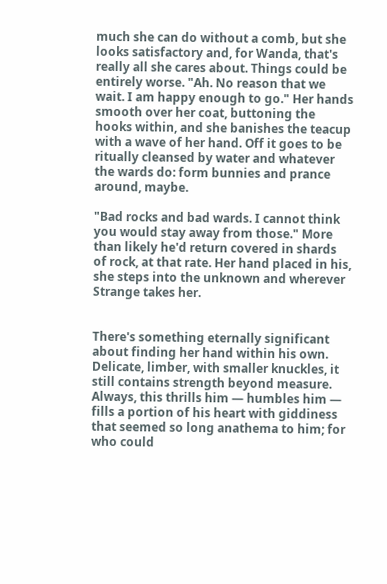much she can do without a comb, but she looks satisfactory and, for Wanda, that's really all she cares about. Things could be entirely worse. "Ah. No reason that we wait. I am happy enough to go." Her hands smooth over her coat, buttoning the hooks within, and she banishes the teacup with a wave of her hand. Off it goes to be ritually cleansed by water and whatever the wards do: form bunnies and prance around, maybe.

"Bad rocks and bad wards. I cannot think you would stay away from those." More than likely he'd return covered in shards of rock, at that rate. Her hand placed in his, she steps into the unknown and wherever Strange takes her.


There's something eternally significant about finding her hand within his own. Delicate, limber, with smaller knuckles, it still contains strength beyond measure. Always, this thrills him — humbles him — fills a portion of his heart with giddiness that seemed so long anathema to him; for who could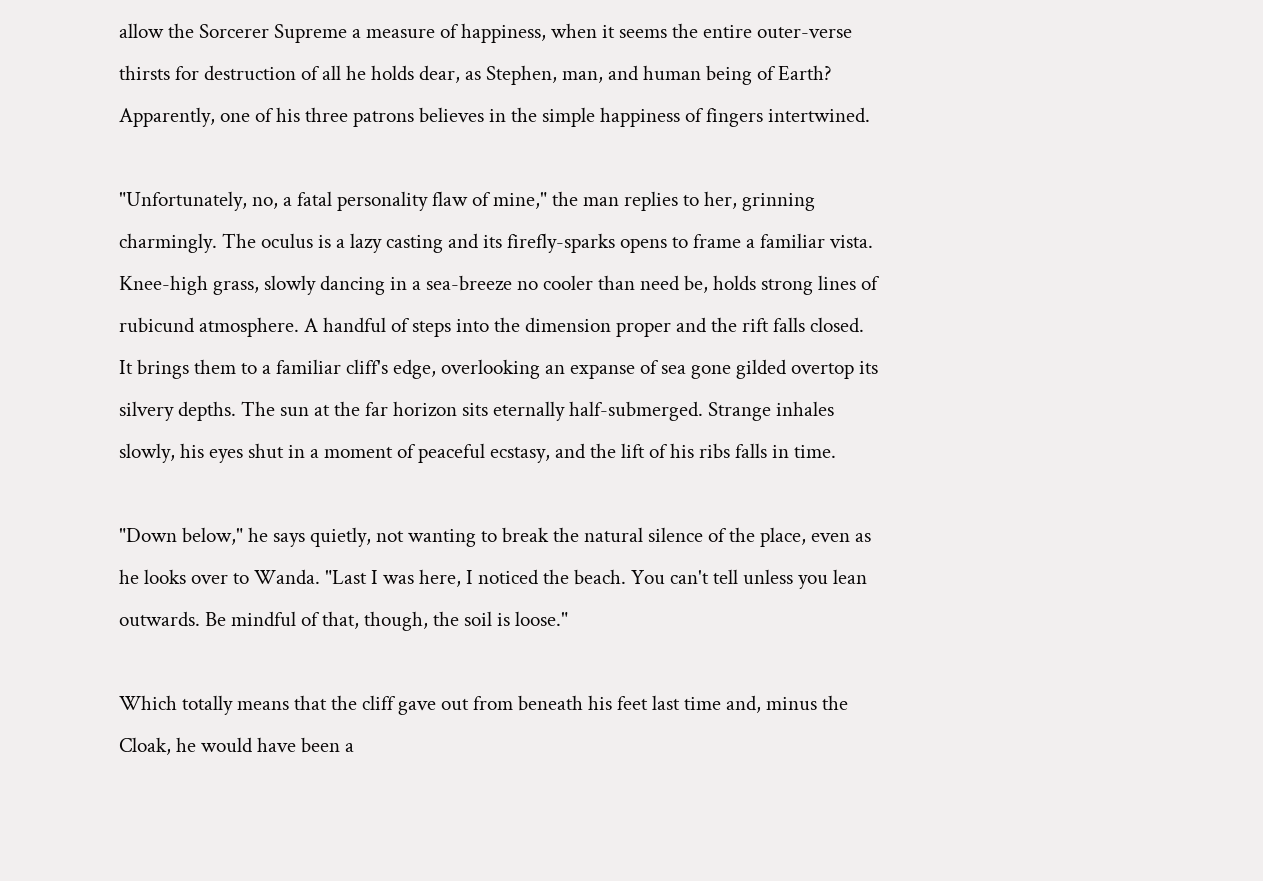allow the Sorcerer Supreme a measure of happiness, when it seems the entire outer-verse thirsts for destruction of all he holds dear, as Stephen, man, and human being of Earth? Apparently, one of his three patrons believes in the simple happiness of fingers intertwined.

"Unfortunately, no, a fatal personality flaw of mine," the man replies to her, grinning charmingly. The oculus is a lazy casting and its firefly-sparks opens to frame a familiar vista. Knee-high grass, slowly dancing in a sea-breeze no cooler than need be, holds strong lines of rubicund atmosphere. A handful of steps into the dimension proper and the rift falls closed. It brings them to a familiar cliff's edge, overlooking an expanse of sea gone gilded overtop its silvery depths. The sun at the far horizon sits eternally half-submerged. Strange inhales slowly, his eyes shut in a moment of peaceful ecstasy, and the lift of his ribs falls in time.

"Down below," he says quietly, not wanting to break the natural silence of the place, even as he looks over to Wanda. "Last I was here, I noticed the beach. You can't tell unless you lean outwards. Be mindful of that, though, the soil is loose."

Which totally means that the cliff gave out from beneath his feet last time and, minus the Cloak, he would have been a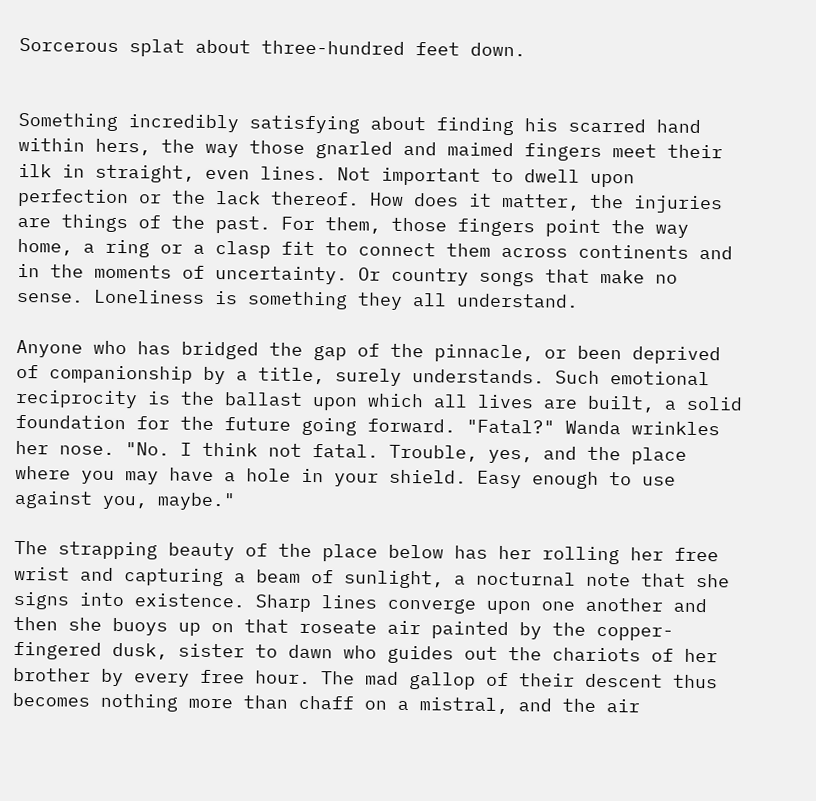Sorcerous splat about three-hundred feet down.


Something incredibly satisfying about finding his scarred hand within hers, the way those gnarled and maimed fingers meet their ilk in straight, even lines. Not important to dwell upon perfection or the lack thereof. How does it matter, the injuries are things of the past. For them, those fingers point the way home, a ring or a clasp fit to connect them across continents and in the moments of uncertainty. Or country songs that make no sense. Loneliness is something they all understand.

Anyone who has bridged the gap of the pinnacle, or been deprived of companionship by a title, surely understands. Such emotional reciprocity is the ballast upon which all lives are built, a solid foundation for the future going forward. "Fatal?" Wanda wrinkles her nose. "No. I think not fatal. Trouble, yes, and the place where you may have a hole in your shield. Easy enough to use against you, maybe."

The strapping beauty of the place below has her rolling her free wrist and capturing a beam of sunlight, a nocturnal note that she signs into existence. Sharp lines converge upon one another and then she buoys up on that roseate air painted by the copper-fingered dusk, sister to dawn who guides out the chariots of her brother by every free hour. The mad gallop of their descent thus becomes nothing more than chaff on a mistral, and the air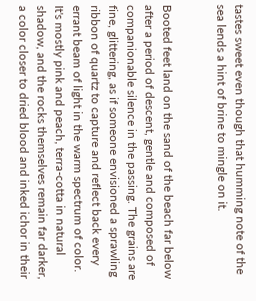tastes sweet even though that humming note of the sea lends a hint of brine to mingle on it.


Booted feet land on the sand of the beach far below after a period of descent, gentle and composed of companionable silence in the passing. The grains are fine, glittering, as if someone envisioned a sprawling ribbon of quartz to capture and reflect back every errant beam of light in the warm spectrum of color. It's mostly pink and peach, terra-cotta in natural shadow, and the rocks themselves remain far darker, a color closer to dried blood and inked ichor in their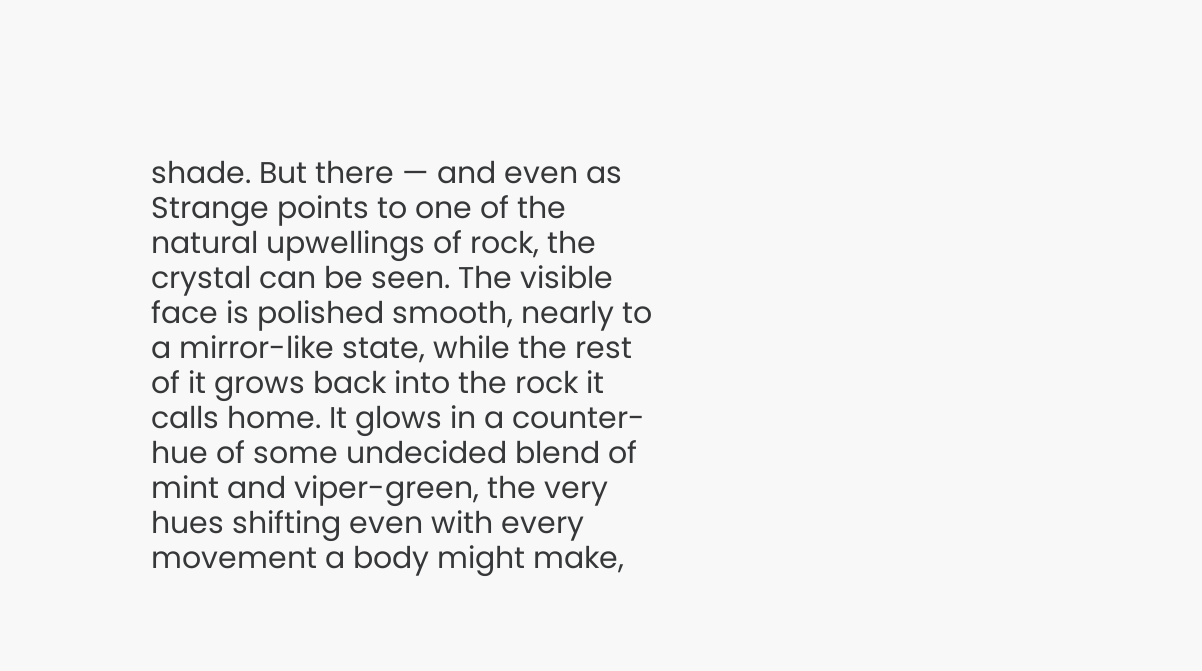shade. But there — and even as Strange points to one of the natural upwellings of rock, the crystal can be seen. The visible face is polished smooth, nearly to a mirror-like state, while the rest of it grows back into the rock it calls home. It glows in a counter-hue of some undecided blend of mint and viper-green, the very hues shifting even with every movement a body might make,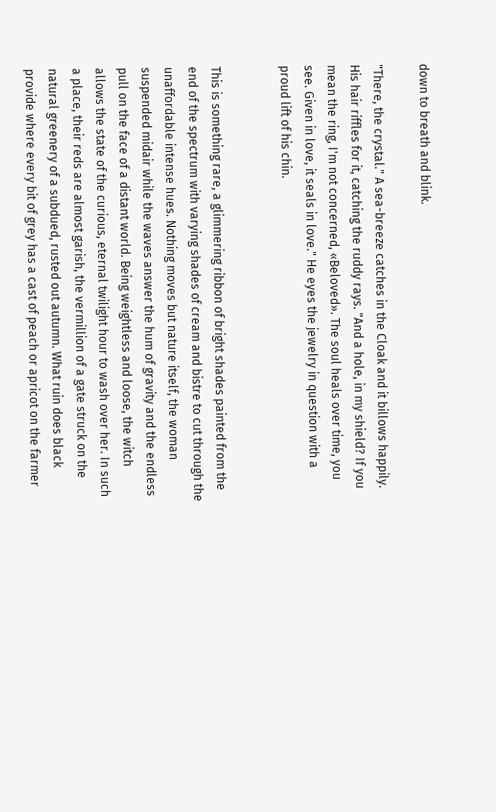down to breath and blink.

"There, the crystal." A sea-breeze catches in the Cloak and it billows happily. His hair riffles for it, catching the ruddy rays. "And a hole, in my shield? If you mean the ring, I'm not concerned, «Beloved». The soul heals over time, you see. Given in love, it seals in love." He eyes the jewelry in question with a proud lift of his chin.


This is something rare, a glimmering ribbon of bright shades painted from the end of the spectrum with varying shades of cream and bistre to cut through the unaffordable intense hues. Nothing moves but nature itself, the woman suspended midair while the waves answer the hum of gravity and the endless pull on the face of a distant world. Being weightless and loose, the witch allows the state of the curious, eternal twilight hour to wash over her. In such a place, their reds are almost garish, the vermillion of a gate struck on the natural greenery of a subdued, rusted out autumn. What ruin does black provide where every bit of grey has a cast of peach or apricot on the farmer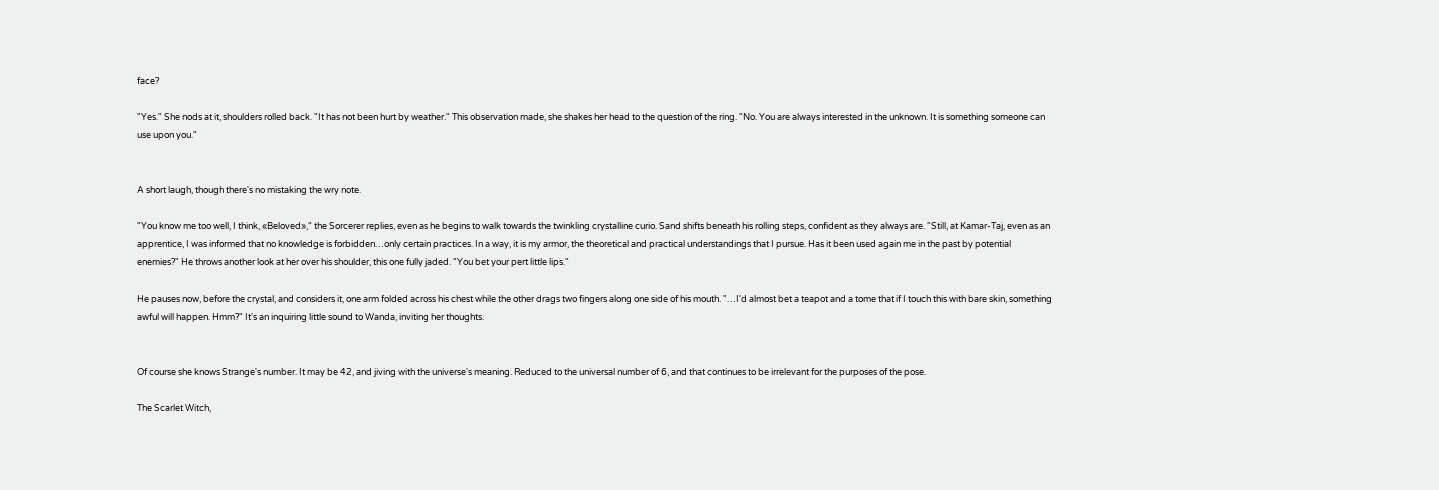face?

"Yes." She nods at it, shoulders rolled back. "It has not been hurt by weather." This observation made, she shakes her head to the question of the ring. "No. You are always interested in the unknown. It is something someone can use upon you."


A short laugh, though there's no mistaking the wry note.

"You know me too well, I think, «Beloved»," the Sorcerer replies, even as he begins to walk towards the twinkling crystalline curio. Sand shifts beneath his rolling steps, confident as they always are. "Still, at Kamar-Taj, even as an apprentice, I was informed that no knowledge is forbidden…only certain practices. In a way, it is my armor, the theoretical and practical understandings that I pursue. Has it been used again me in the past by potential enemies?" He throws another look at her over his shoulder, this one fully jaded. "You bet your pert little lips."

He pauses now, before the crystal, and considers it, one arm folded across his chest while the other drags two fingers along one side of his mouth. "…I'd almost bet a teapot and a tome that if I touch this with bare skin, something awful will happen. Hmm?" It's an inquiring little sound to Wanda, inviting her thoughts.


Of course she knows Strange's number. It may be 42, and jiving with the universe's meaning. Reduced to the universal number of 6, and that continues to be irrelevant for the purposes of the pose.

The Scarlet Witch,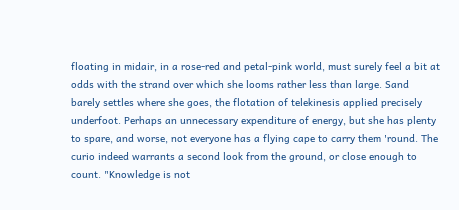floating in midair, in a rose-red and petal-pink world, must surely feel a bit at odds with the strand over which she looms rather less than large. Sand barely settles where she goes, the flotation of telekinesis applied precisely underfoot. Perhaps an unnecessary expenditure of energy, but she has plenty to spare, and worse, not everyone has a flying cape to carry them 'round. The curio indeed warrants a second look from the ground, or close enough to count. "Knowledge is not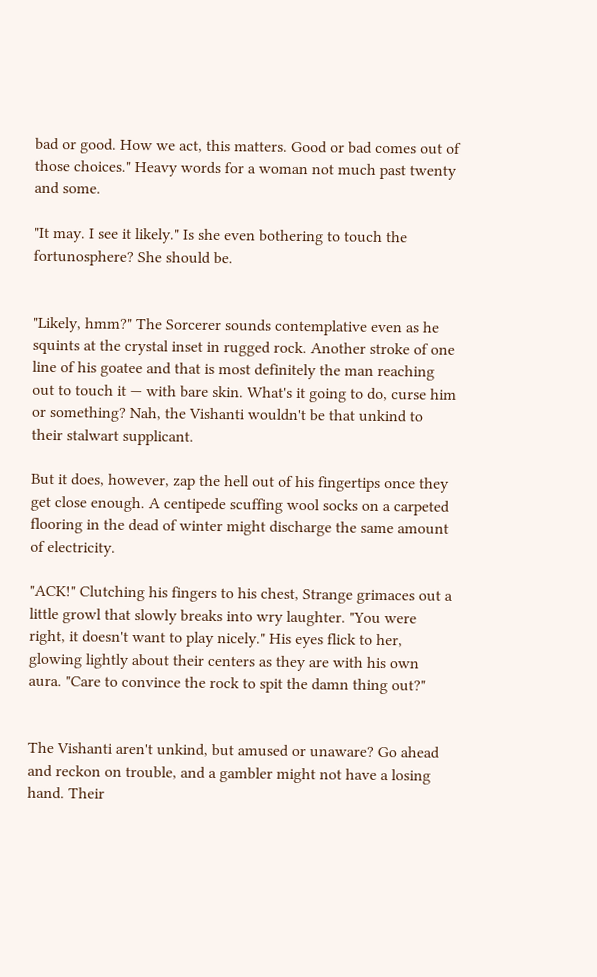bad or good. How we act, this matters. Good or bad comes out of those choices." Heavy words for a woman not much past twenty and some.

"It may. I see it likely." Is she even bothering to touch the fortunosphere? She should be.


"Likely, hmm?" The Sorcerer sounds contemplative even as he squints at the crystal inset in rugged rock. Another stroke of one line of his goatee and that is most definitely the man reaching out to touch it — with bare skin. What's it going to do, curse him or something? Nah, the Vishanti wouldn't be that unkind to their stalwart supplicant.

But it does, however, zap the hell out of his fingertips once they get close enough. A centipede scuffing wool socks on a carpeted flooring in the dead of winter might discharge the same amount of electricity.

"ACK!" Clutching his fingers to his chest, Strange grimaces out a little growl that slowly breaks into wry laughter. "You were right, it doesn't want to play nicely." His eyes flick to her, glowing lightly about their centers as they are with his own aura. "Care to convince the rock to spit the damn thing out?"


The Vishanti aren't unkind, but amused or unaware? Go ahead and reckon on trouble, and a gambler might not have a losing hand. Their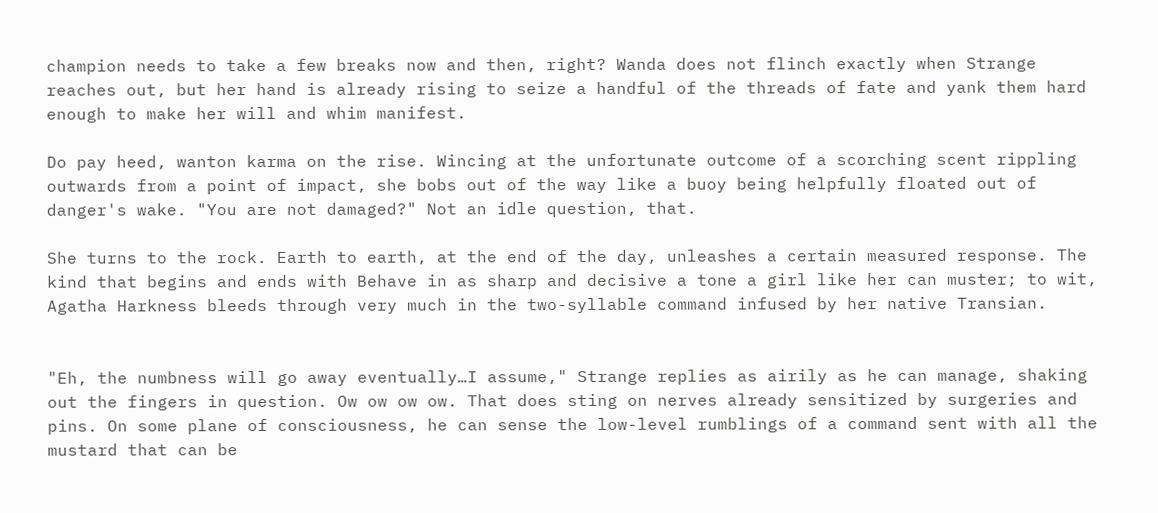champion needs to take a few breaks now and then, right? Wanda does not flinch exactly when Strange reaches out, but her hand is already rising to seize a handful of the threads of fate and yank them hard enough to make her will and whim manifest.

Do pay heed, wanton karma on the rise. Wincing at the unfortunate outcome of a scorching scent rippling outwards from a point of impact, she bobs out of the way like a buoy being helpfully floated out of danger's wake. "You are not damaged?" Not an idle question, that.

She turns to the rock. Earth to earth, at the end of the day, unleashes a certain measured response. The kind that begins and ends with Behave in as sharp and decisive a tone a girl like her can muster; to wit, Agatha Harkness bleeds through very much in the two-syllable command infused by her native Transian.


"Eh, the numbness will go away eventually…I assume," Strange replies as airily as he can manage, shaking out the fingers in question. Ow ow ow ow. That does sting on nerves already sensitized by surgeries and pins. On some plane of consciousness, he can sense the low-level rumblings of a command sent with all the mustard that can be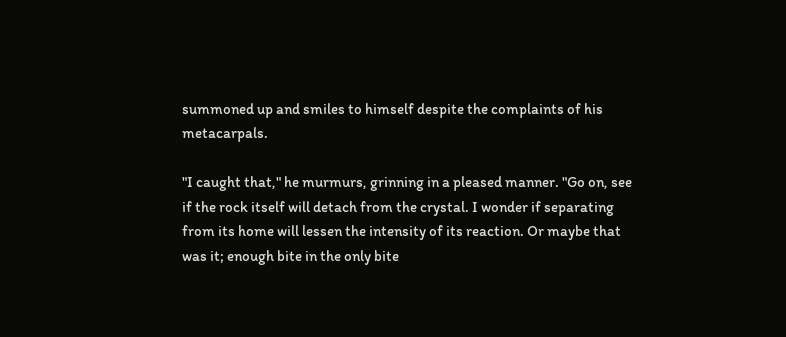summoned up and smiles to himself despite the complaints of his metacarpals.

"I caught that," he murmurs, grinning in a pleased manner. "Go on, see if the rock itself will detach from the crystal. I wonder if separating from its home will lessen the intensity of its reaction. Or maybe that was it; enough bite in the only bite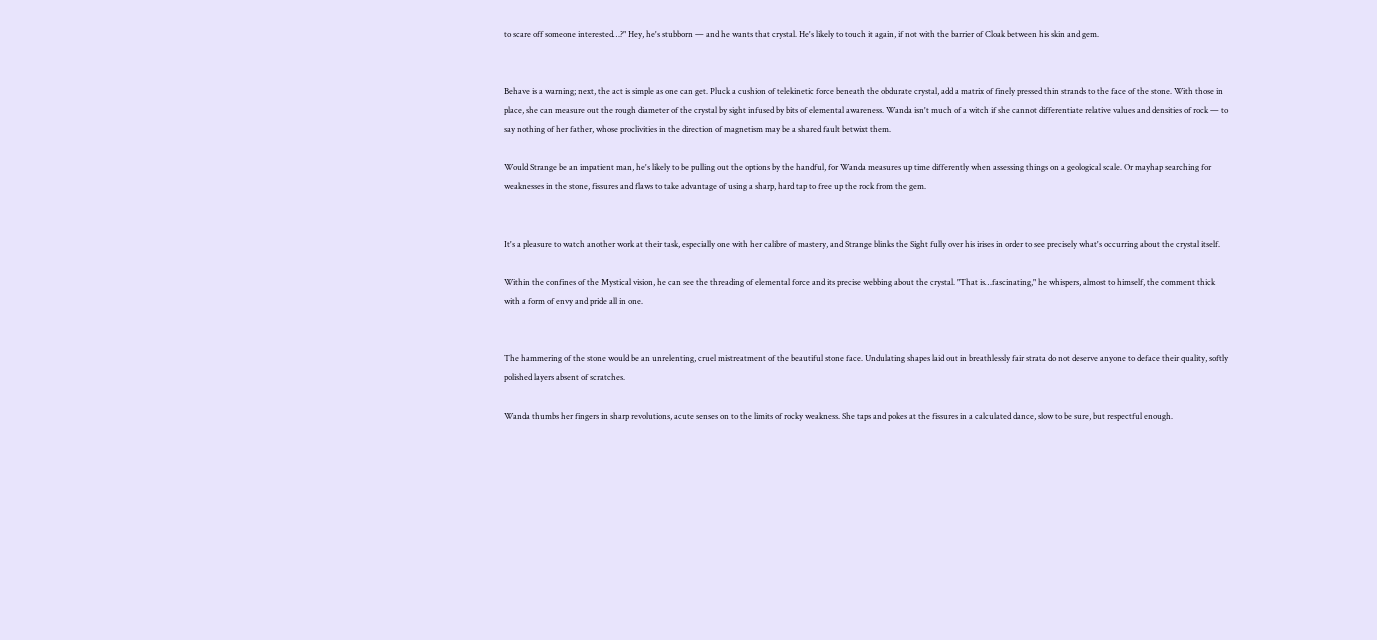to scare off someone interested…?" Hey, he's stubborn — and he wants that crystal. He's likely to touch it again, if not with the barrier of Cloak between his skin and gem.


Behave is a warning; next, the act is simple as one can get. Pluck a cushion of telekinetic force beneath the obdurate crystal, add a matrix of finely pressed thin strands to the face of the stone. With those in place, she can measure out the rough diameter of the crystal by sight infused by bits of elemental awareness. Wanda isn't much of a witch if she cannot differentiate relative values and densities of rock — to say nothing of her father, whose proclivities in the direction of magnetism may be a shared fault betwixt them.

Would Strange be an impatient man, he's likely to be pulling out the options by the handful, for Wanda measures up time differently when assessing things on a geological scale. Or mayhap searching for weaknesses in the stone, fissures and flaws to take advantage of using a sharp, hard tap to free up the rock from the gem.


It's a pleasure to watch another work at their task, especially one with her calibre of mastery, and Strange blinks the Sight fully over his irises in order to see precisely what's occurring about the crystal itself.

Within the confines of the Mystical vision, he can see the threading of elemental force and its precise webbing about the crystal. "That is…fascinating," he whispers, almost to himself, the comment thick with a form of envy and pride all in one.


The hammering of the stone would be an unrelenting, cruel mistreatment of the beautiful stone face. Undulating shapes laid out in breathlessly fair strata do not deserve anyone to deface their quality, softly polished layers absent of scratches.

Wanda thumbs her fingers in sharp revolutions, acute senses on to the limits of rocky weakness. She taps and pokes at the fissures in a calculated dance, slow to be sure, but respectful enough.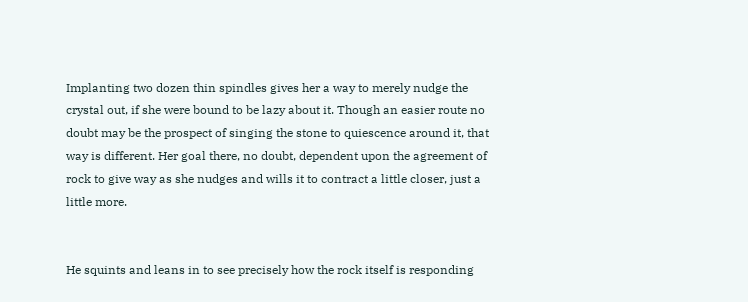Implanting two dozen thin spindles gives her a way to merely nudge the crystal out, if she were bound to be lazy about it. Though an easier route no doubt may be the prospect of singing the stone to quiescence around it, that way is different. Her goal there, no doubt, dependent upon the agreement of rock to give way as she nudges and wills it to contract a little closer, just a little more.


He squints and leans in to see precisely how the rock itself is responding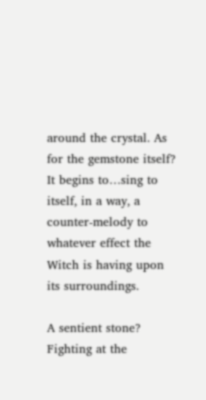around the crystal. As for the gemstone itself? It begins to…sing to itself, in a way, a counter-melody to whatever effect the Witch is having upon its surroundings.

A sentient stone? Fighting at the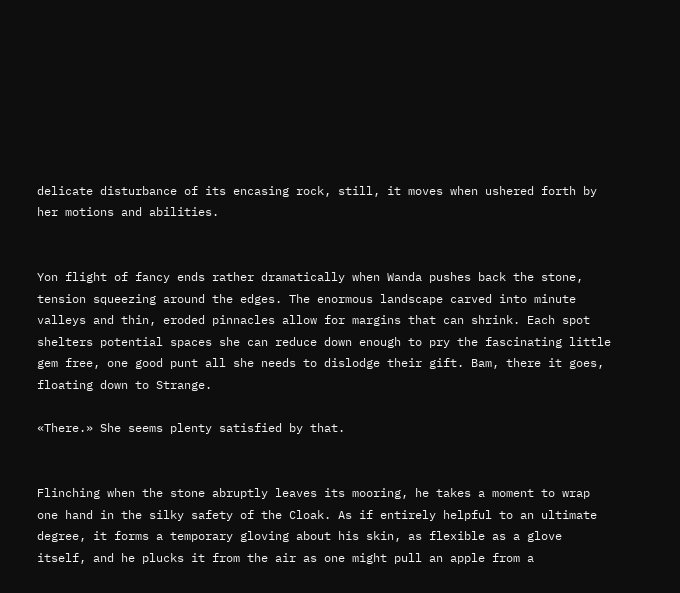delicate disturbance of its encasing rock, still, it moves when ushered forth by her motions and abilities.


Yon flight of fancy ends rather dramatically when Wanda pushes back the stone, tension squeezing around the edges. The enormous landscape carved into minute valleys and thin, eroded pinnacles allow for margins that can shrink. Each spot shelters potential spaces she can reduce down enough to pry the fascinating little gem free, one good punt all she needs to dislodge their gift. Bam, there it goes, floating down to Strange.

«There.» She seems plenty satisfied by that.


Flinching when the stone abruptly leaves its mooring, he takes a moment to wrap one hand in the silky safety of the Cloak. As if entirely helpful to an ultimate degree, it forms a temporary gloving about his skin, as flexible as a glove itself, and he plucks it from the air as one might pull an apple from a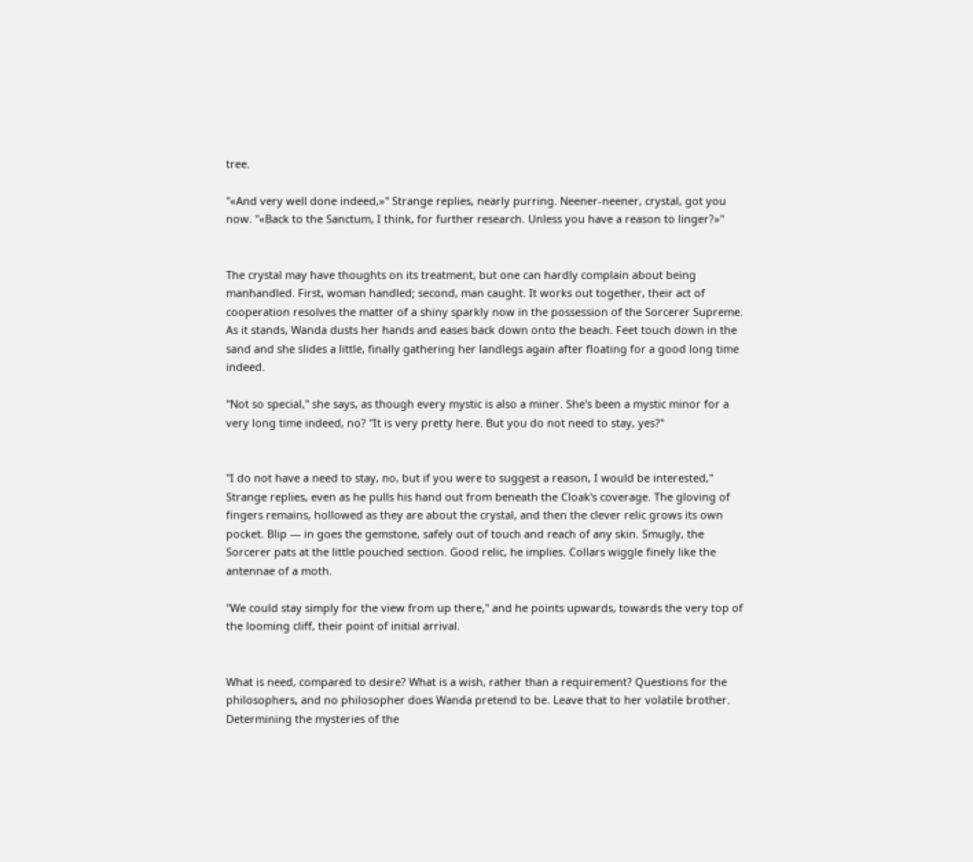tree.

"«And very well done indeed,»" Strange replies, nearly purring. Neener-neener, crystal, got you now. "«Back to the Sanctum, I think, for further research. Unless you have a reason to linger?»"


The crystal may have thoughts on its treatment, but one can hardly complain about being manhandled. First, woman handled; second, man caught. It works out together, their act of cooperation resolves the matter of a shiny sparkly now in the possession of the Sorcerer Supreme. As it stands, Wanda dusts her hands and eases back down onto the beach. Feet touch down in the sand and she slides a little, finally gathering her landlegs again after floating for a good long time indeed.

"Not so special," she says, as though every mystic is also a miner. She's been a mystic minor for a very long time indeed, no? "It is very pretty here. But you do not need to stay, yes?"


"I do not have a need to stay, no, but if you were to suggest a reason, I would be interested," Strange replies, even as he pulls his hand out from beneath the Cloak's coverage. The gloving of fingers remains, hollowed as they are about the crystal, and then the clever relic grows its own pocket. Blip — in goes the gemstone, safely out of touch and reach of any skin. Smugly, the Sorcerer pats at the little pouched section. Good relic, he implies. Collars wiggle finely like the antennae of a moth.

"We could stay simply for the view from up there," and he points upwards, towards the very top of the looming cliff, their point of initial arrival.


What is need, compared to desire? What is a wish, rather than a requirement? Questions for the philosophers, and no philosopher does Wanda pretend to be. Leave that to her volatile brother. Determining the mysteries of the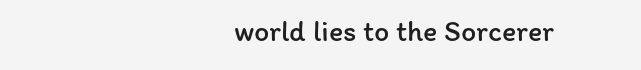world lies to the Sorcerer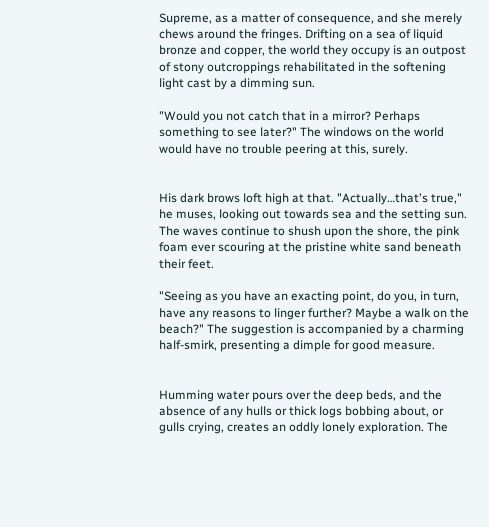Supreme, as a matter of consequence, and she merely chews around the fringes. Drifting on a sea of liquid bronze and copper, the world they occupy is an outpost of stony outcroppings rehabilitated in the softening light cast by a dimming sun.

"Would you not catch that in a mirror? Perhaps something to see later?" The windows on the world would have no trouble peering at this, surely.


His dark brows loft high at that. "Actually…that's true," he muses, looking out towards sea and the setting sun. The waves continue to shush upon the shore, the pink foam ever scouring at the pristine white sand beneath their feet.

"Seeing as you have an exacting point, do you, in turn, have any reasons to linger further? Maybe a walk on the beach?" The suggestion is accompanied by a charming half-smirk, presenting a dimple for good measure.


Humming water pours over the deep beds, and the absence of any hulls or thick logs bobbing about, or gulls crying, creates an oddly lonely exploration. The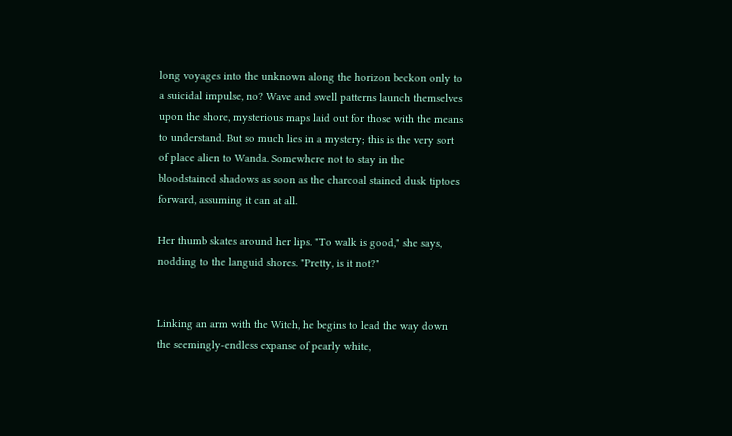long voyages into the unknown along the horizon beckon only to a suicidal impulse, no? Wave and swell patterns launch themselves upon the shore, mysterious maps laid out for those with the means to understand. But so much lies in a mystery; this is the very sort of place alien to Wanda. Somewhere not to stay in the bloodstained shadows as soon as the charcoal stained dusk tiptoes forward, assuming it can at all.

Her thumb skates around her lips. "To walk is good," she says, nodding to the languid shores. "Pretty, is it not?"


Linking an arm with the Witch, he begins to lead the way down the seemingly-endless expanse of pearly white,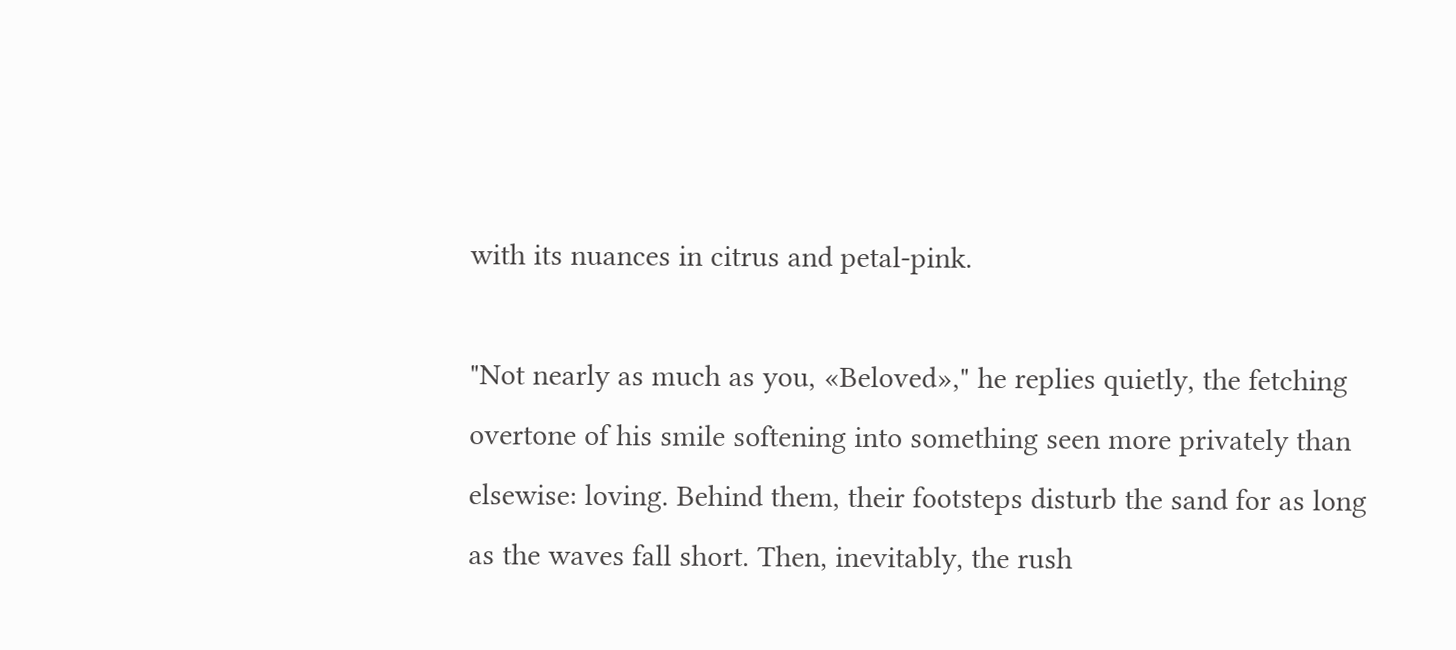with its nuances in citrus and petal-pink.

"Not nearly as much as you, «Beloved»," he replies quietly, the fetching overtone of his smile softening into something seen more privately than elsewise: loving. Behind them, their footsteps disturb the sand for as long as the waves fall short. Then, inevitably, the rush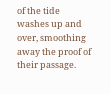of the tide washes up and over, smoothing away the proof of their passage.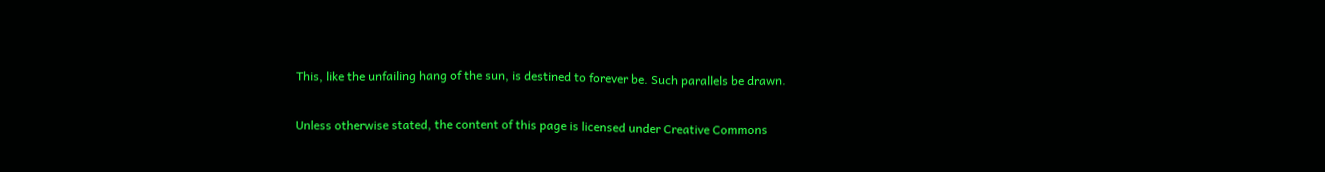This, like the unfailing hang of the sun, is destined to forever be. Such parallels be drawn.

Unless otherwise stated, the content of this page is licensed under Creative Commons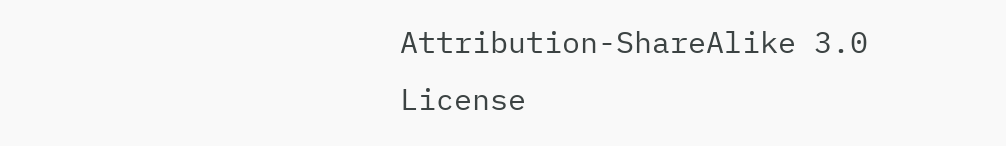Attribution-ShareAlike 3.0 License